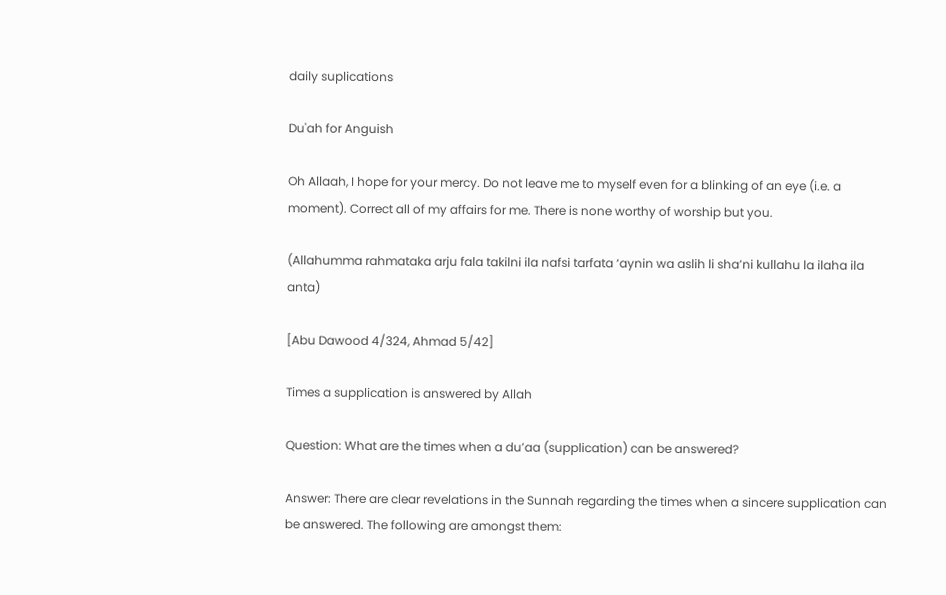daily suplications

Du'ah for Anguish

Oh Allaah, I hope for your mercy. Do not leave me to myself even for a blinking of an eye (i.e. a moment). Correct all of my affairs for me. There is none worthy of worship but you.

(Allahumma rahmataka arju fala takilni ila nafsi tarfata ‘aynin wa aslih li sha’ni kullahu la ilaha ila anta)

[Abu Dawood 4/324, Ahmad 5/42]

Times a supplication is answered by Allah

Question: What are the times when a du’aa (supplication) can be answered?

Answer: There are clear revelations in the Sunnah regarding the times when a sincere supplication can be answered. The following are amongst them: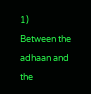1)      Between the adhaan and the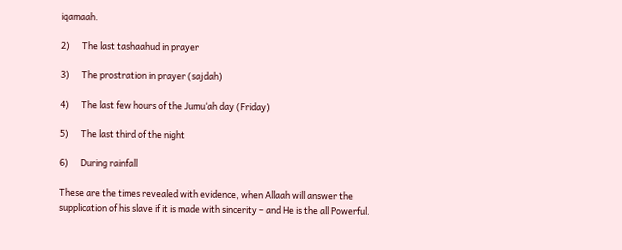iqamaah.

2)      The last tashaahud in prayer

3)      The prostration in prayer (sajdah)

4)      The last few hours of the Jumu‘ah day (Friday)

5)      The last third of the night

6)      During rainfall

These are the times revealed with evidence, when Allaah will answer the supplication of his slave if it is made with sincerity – and He is the all Powerful.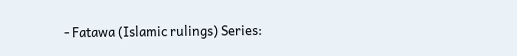- Fatawa (Islamic rulings) Series: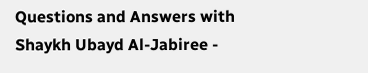Questions and Answers with Shaykh Ubayd Al-Jabiree -